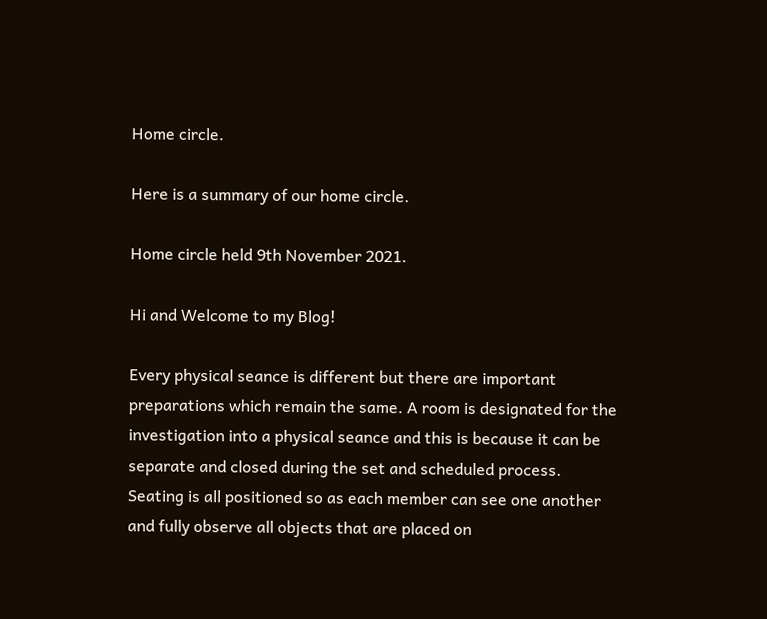Home circle.

Here is a summary of our home circle.

Home circle held 9th November 2021.

Hi and Welcome to my Blog!

Every physical seance is different but there are important preparations which remain the same. A room is designated for the investigation into a physical seance and this is because it can be separate and closed during the set and scheduled process. Seating is all positioned so as each member can see one another and fully observe all objects that are placed on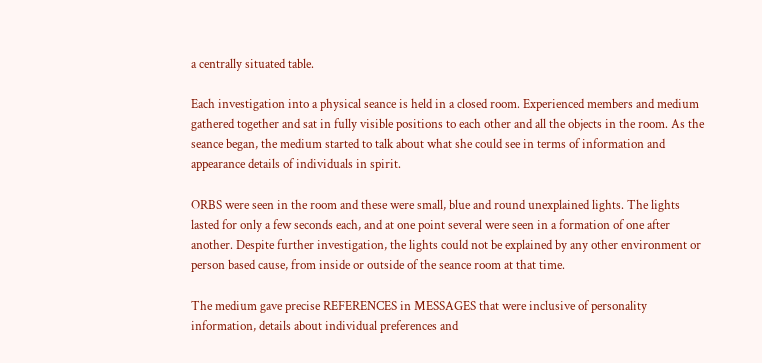a centrally situated table.

Each investigation into a physical seance is held in a closed room. Experienced members and medium gathered together and sat in fully visible positions to each other and all the objects in the room. As the seance began, the medium started to talk about what she could see in terms of information and appearance details of individuals in spirit.

ORBS were seen in the room and these were small, blue and round unexplained lights. The lights lasted for only a few seconds each, and at one point several were seen in a formation of one after another. Despite further investigation, the lights could not be explained by any other environment or person based cause, from inside or outside of the seance room at that time.

The medium gave precise REFERENCES in MESSAGES that were inclusive of personality information, details about individual preferences and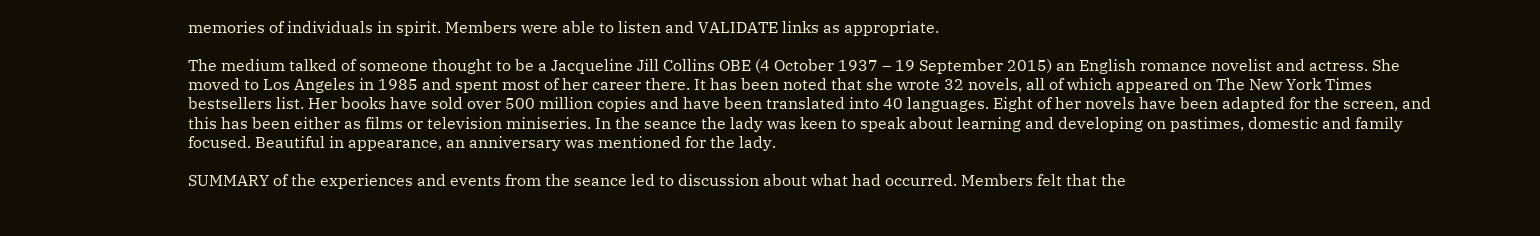memories of individuals in spirit. Members were able to listen and VALIDATE links as appropriate.

The medium talked of someone thought to be a Jacqueline Jill Collins OBE (4 October 1937 – 19 September 2015) an English romance novelist and actress. She moved to Los Angeles in 1985 and spent most of her career there. It has been noted that she wrote 32 novels, all of which appeared on The New York Times bestsellers list. Her books have sold over 500 million copies and have been translated into 40 languages. Eight of her novels have been adapted for the screen, and this has been either as films or television miniseries. In the seance the lady was keen to speak about learning and developing on pastimes, domestic and family focused. Beautiful in appearance, an anniversary was mentioned for the lady.

SUMMARY of the experiences and events from the seance led to discussion about what had occurred. Members felt that the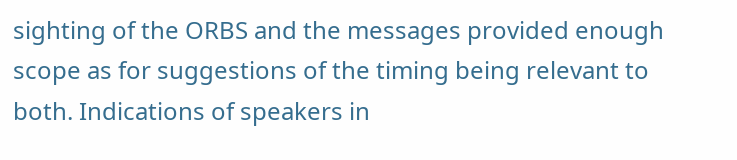sighting of the ORBS and the messages provided enough scope as for suggestions of the timing being relevant to both. Indications of speakers in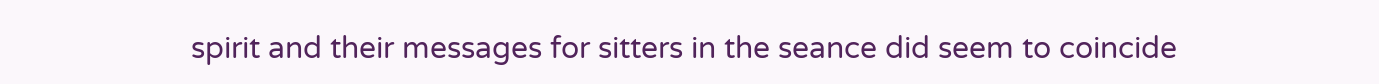spirit and their messages for sitters in the seance did seem to coincide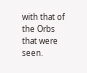with that of the Orbs that were seen.